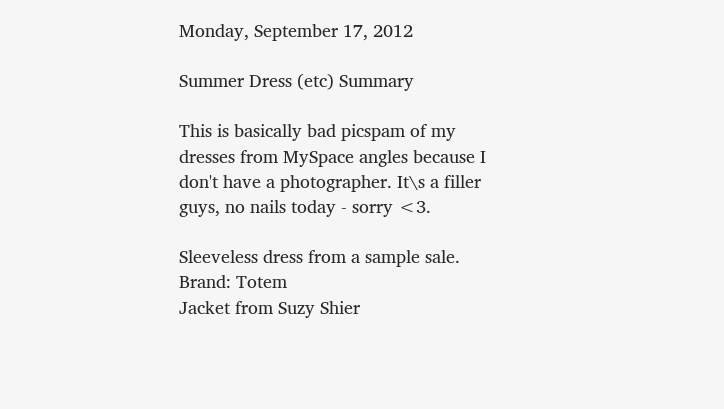Monday, September 17, 2012

Summer Dress (etc) Summary

This is basically bad picspam of my dresses from MySpace angles because I don't have a photographer. It\s a filler guys, no nails today - sorry <3.

Sleeveless dress from a sample sale. Brand: Totem
Jacket from Suzy Shier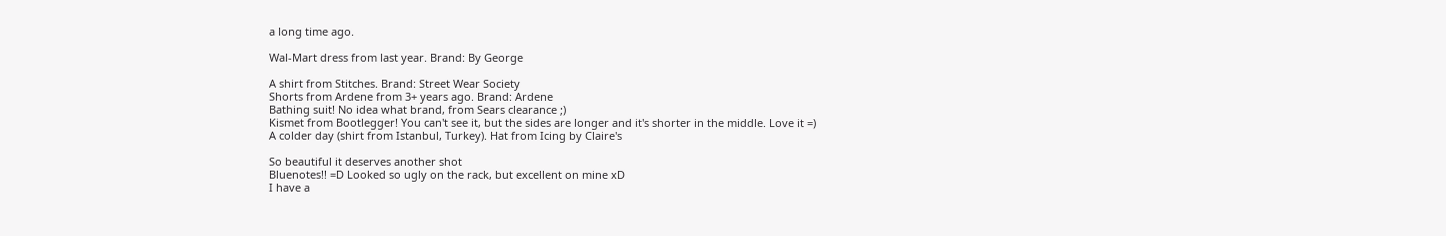a long time ago.

Wal-Mart dress from last year. Brand: By George

A shirt from Stitches. Brand: Street Wear Society
Shorts from Ardene from 3+ years ago. Brand: Ardene
Bathing suit! No idea what brand, from Sears clearance ;)
Kismet from Bootlegger! You can't see it, but the sides are longer and it's shorter in the middle. Love it =)
A colder day (shirt from Istanbul, Turkey). Hat from Icing by Claire's

So beautiful it deserves another shot
Bluenotes!! =D Looked so ugly on the rack, but excellent on mine xD
I have a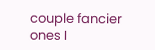couple fancier ones I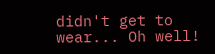didn't get to wear... Oh well!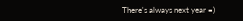There's always next year =)